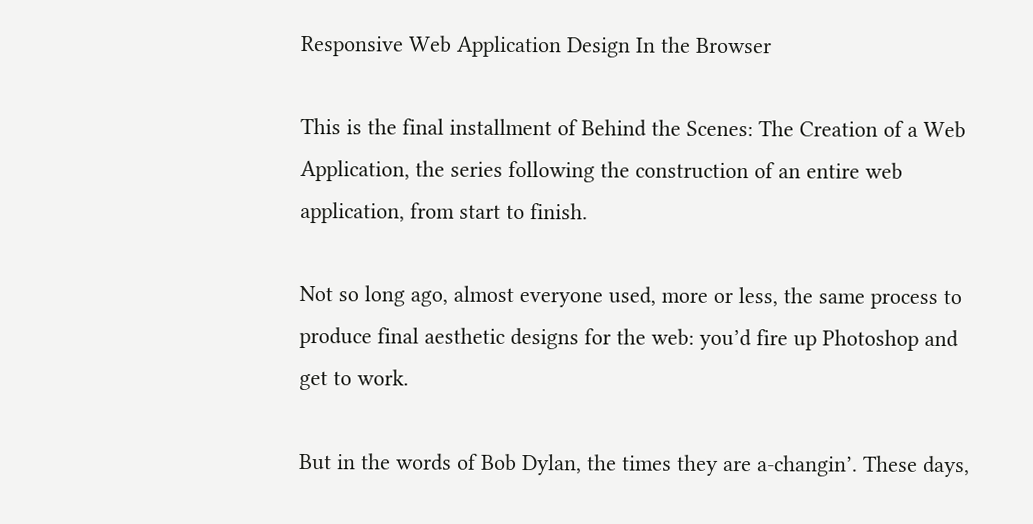Responsive Web Application Design In the Browser

This is the final installment of Behind the Scenes: The Creation of a Web Application, the series following the construction of an entire web application, from start to finish.

Not so long ago, almost everyone used, more or less, the same process to produce final aesthetic designs for the web: you’d fire up Photoshop and get to work.

But in the words of Bob Dylan, the times they are a-changin’. These days,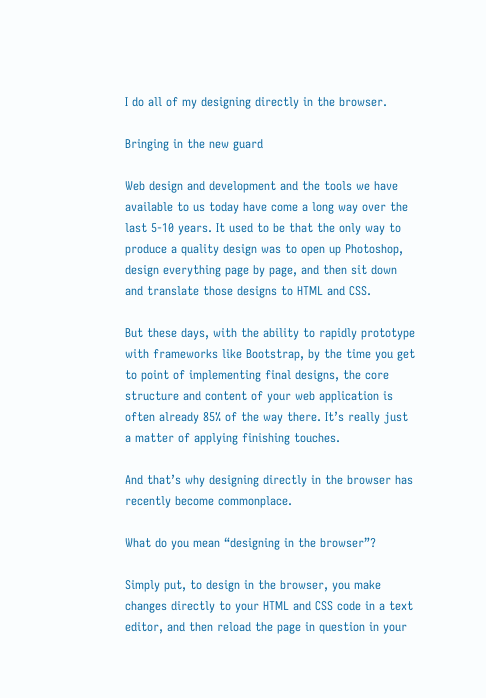I do all of my designing directly in the browser.

Bringing in the new guard

Web design and development and the tools we have available to us today have come a long way over the last 5-10 years. It used to be that the only way to produce a quality design was to open up Photoshop, design everything page by page, and then sit down and translate those designs to HTML and CSS.

But these days, with the ability to rapidly prototype with frameworks like Bootstrap, by the time you get to point of implementing final designs, the core structure and content of your web application is often already 85% of the way there. It’s really just a matter of applying finishing touches.

And that’s why designing directly in the browser has recently become commonplace.

What do you mean “designing in the browser”?

Simply put, to design in the browser, you make changes directly to your HTML and CSS code in a text editor, and then reload the page in question in your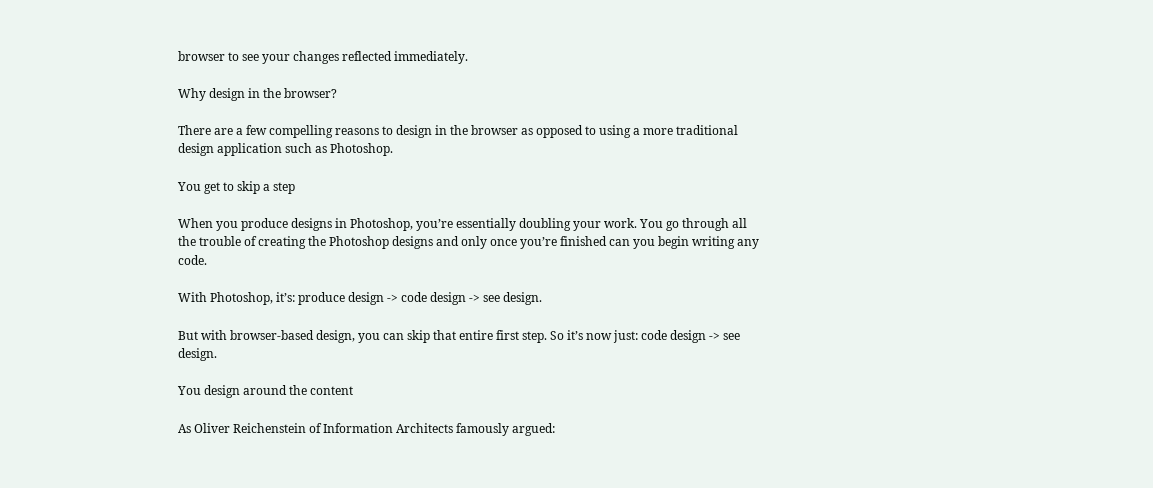browser to see your changes reflected immediately.

Why design in the browser?

There are a few compelling reasons to design in the browser as opposed to using a more traditional design application such as Photoshop.

You get to skip a step

When you produce designs in Photoshop, you’re essentially doubling your work. You go through all the trouble of creating the Photoshop designs and only once you’re finished can you begin writing any code.

With Photoshop, it’s: produce design -> code design -> see design.

But with browser-based design, you can skip that entire first step. So it’s now just: code design -> see design.

You design around the content

As Oliver Reichenstein of Information Architects famously argued: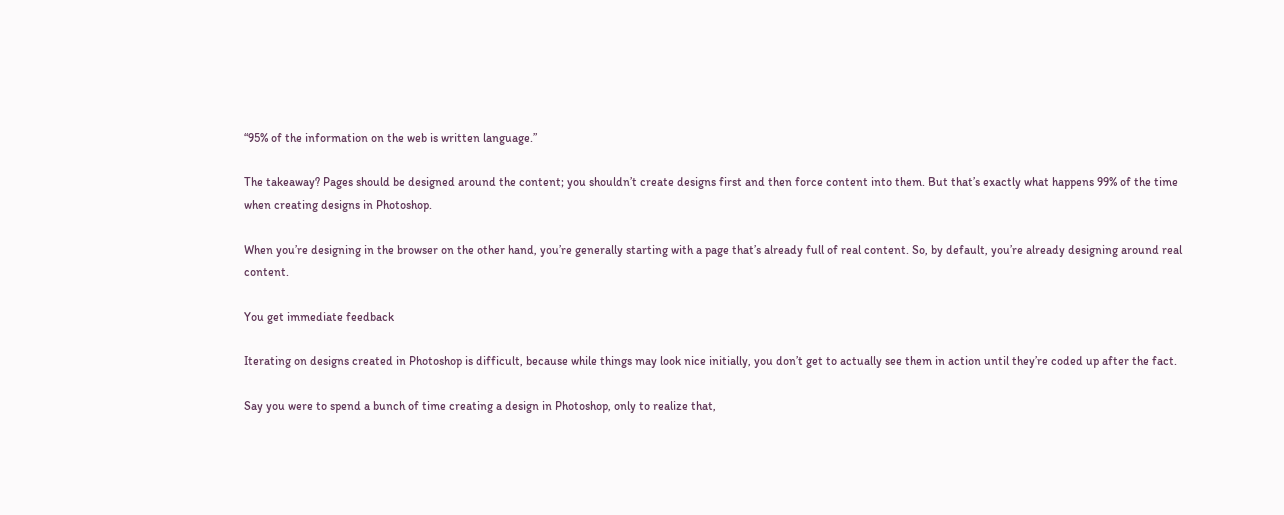“95% of the information on the web is written language.”

The takeaway? Pages should be designed around the content; you shouldn’t create designs first and then force content into them. But that’s exactly what happens 99% of the time when creating designs in Photoshop.

When you’re designing in the browser on the other hand, you’re generally starting with a page that’s already full of real content. So, by default, you’re already designing around real content.

You get immediate feedback

Iterating on designs created in Photoshop is difficult, because while things may look nice initially, you don’t get to actually see them in action until they’re coded up after the fact.

Say you were to spend a bunch of time creating a design in Photoshop, only to realize that,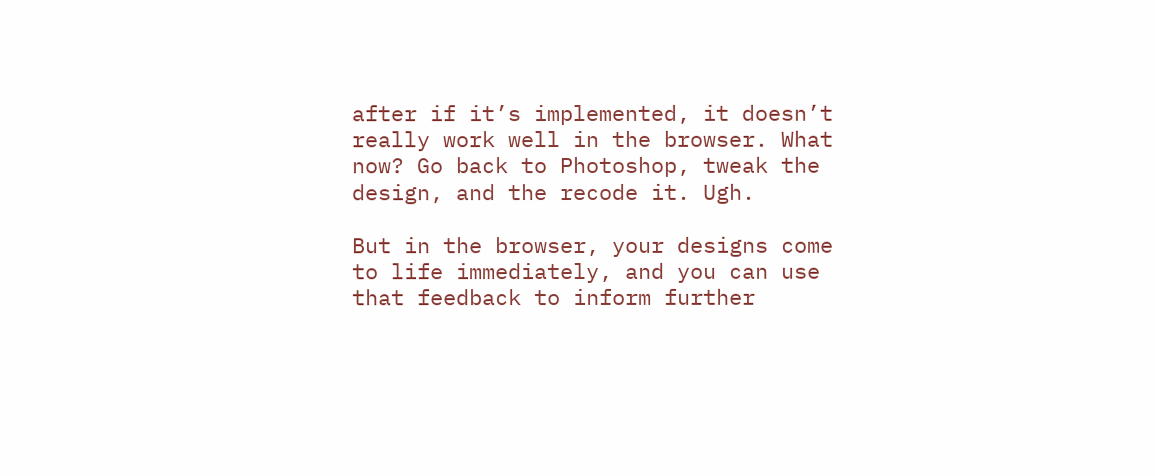after if it’s implemented, it doesn’t really work well in the browser. What now? Go back to Photoshop, tweak the design, and the recode it. Ugh.

But in the browser, your designs come to life immediately, and you can use that feedback to inform further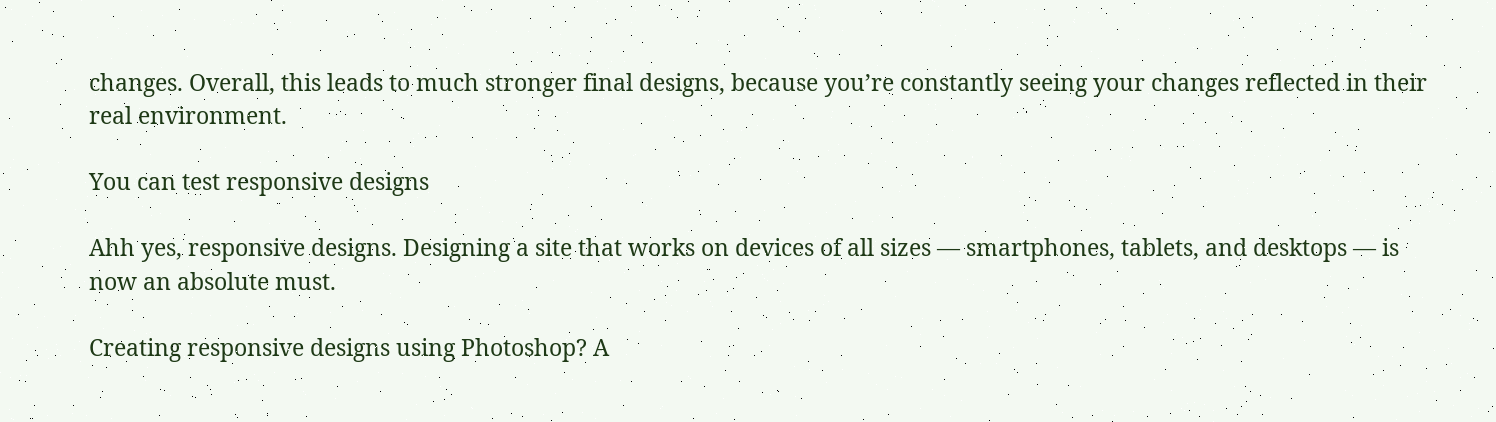changes. Overall, this leads to much stronger final designs, because you’re constantly seeing your changes reflected in their real environment.

You can test responsive designs

Ahh yes, responsive designs. Designing a site that works on devices of all sizes — smartphones, tablets, and desktops — is now an absolute must.

Creating responsive designs using Photoshop? A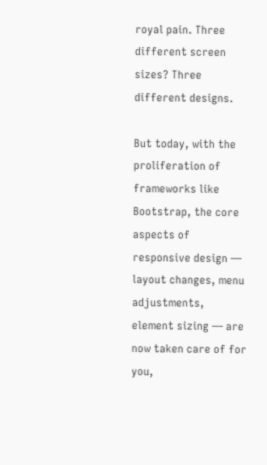royal pain. Three different screen sizes? Three different designs.

But today, with the proliferation of frameworks like Bootstrap, the core aspects of responsive design — layout changes, menu adjustments, element sizing — are now taken care of for you,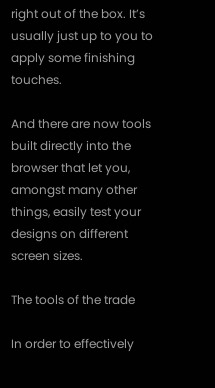right out of the box. It’s usually just up to you to apply some finishing touches.

And there are now tools built directly into the browser that let you, amongst many other things, easily test your designs on different screen sizes.

The tools of the trade

In order to effectively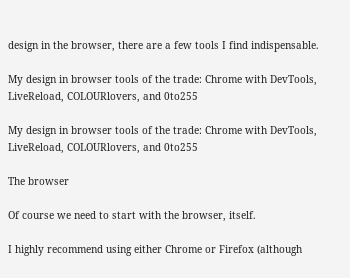design in the browser, there are a few tools I find indispensable.

My design in browser tools of the trade: Chrome with DevTools, LiveReload, COLOURlovers, and 0to255

My design in browser tools of the trade: Chrome with DevTools, LiveReload, COLOURlovers, and 0to255

The browser

Of course we need to start with the browser, itself.

I highly recommend using either Chrome or Firefox (although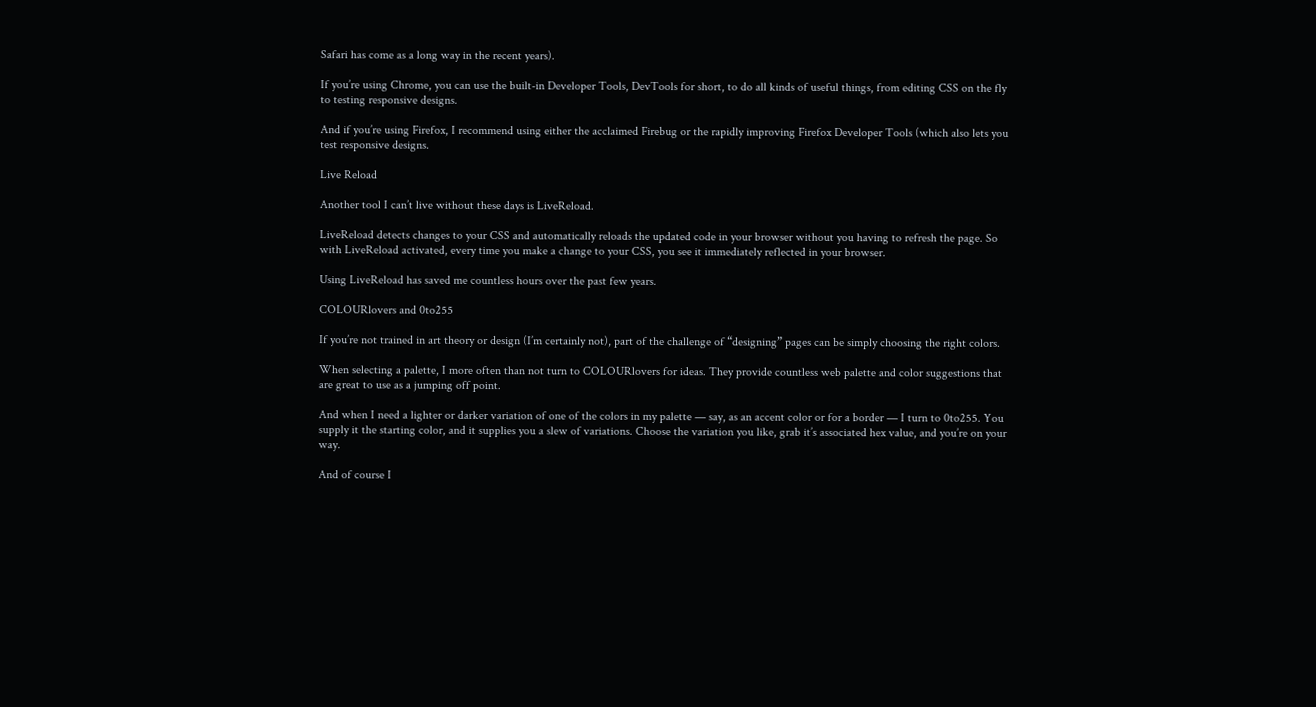Safari has come as a long way in the recent years).

If you’re using Chrome, you can use the built-in Developer Tools, DevTools for short, to do all kinds of useful things, from editing CSS on the fly to testing responsive designs.

And if you’re using Firefox, I recommend using either the acclaimed Firebug or the rapidly improving Firefox Developer Tools (which also lets you test responsive designs.

Live Reload

Another tool I can’t live without these days is LiveReload.

LiveReload detects changes to your CSS and automatically reloads the updated code in your browser without you having to refresh the page. So with LiveReload activated, every time you make a change to your CSS, you see it immediately reflected in your browser.

Using LiveReload has saved me countless hours over the past few years.

COLOURlovers and 0to255

If you’re not trained in art theory or design (I’m certainly not), part of the challenge of “designing” pages can be simply choosing the right colors.

When selecting a palette, I more often than not turn to COLOURlovers for ideas. They provide countless web palette and color suggestions that are great to use as a jumping off point.

And when I need a lighter or darker variation of one of the colors in my palette — say, as an accent color or for a border — I turn to 0to255. You supply it the starting color, and it supplies you a slew of variations. Choose the variation you like, grab it’s associated hex value, and you’re on your way.

And of course I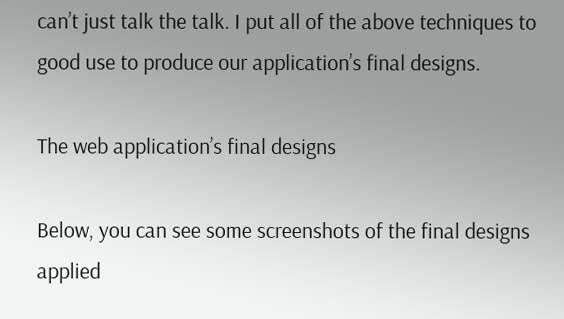can’t just talk the talk. I put all of the above techniques to good use to produce our application’s final designs.

The web application’s final designs

Below, you can see some screenshots of the final designs applied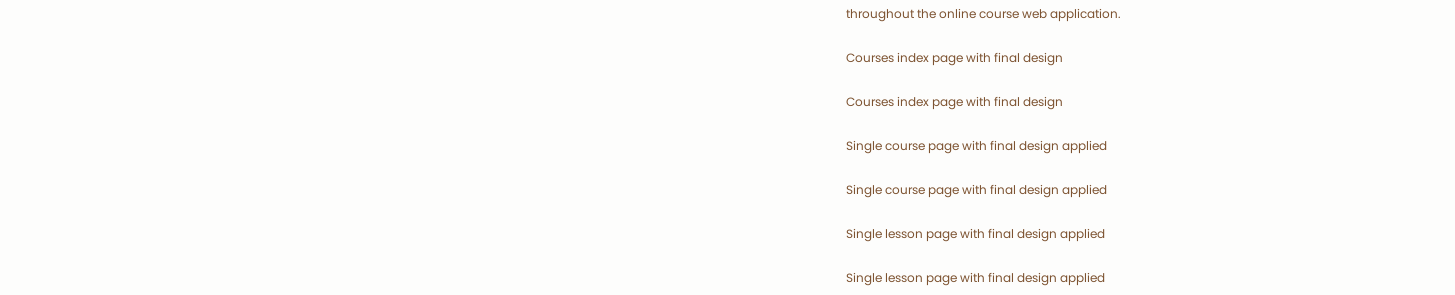throughout the online course web application.

Courses index page with final design

Courses index page with final design

Single course page with final design applied

Single course page with final design applied

Single lesson page with final design applied

Single lesson page with final design applied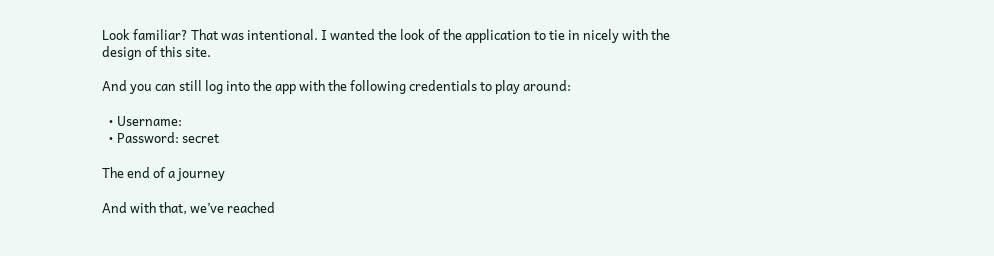Look familiar? That was intentional. I wanted the look of the application to tie in nicely with the design of this site.

And you can still log into the app with the following credentials to play around:

  • Username:
  • Password: secret

The end of a journey

And with that, we’ve reached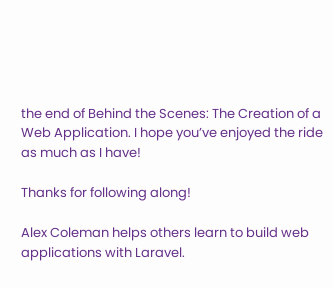the end of Behind the Scenes: The Creation of a Web Application. I hope you’ve enjoyed the ride as much as I have!

Thanks for following along!

Alex Coleman helps others learn to build web applications with Laravel.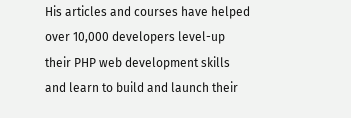His articles and courses have helped over 10,000 developers level-up their PHP web development skills and learn to build and launch their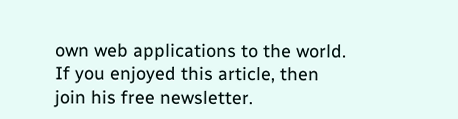own web applications to the world. If you enjoyed this article, then join his free newsletter.